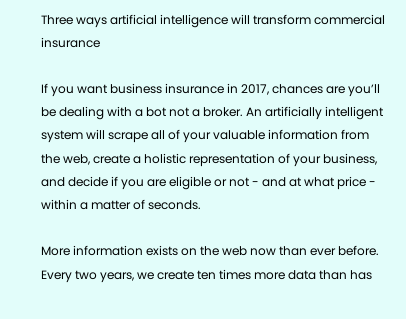Three ways artificial intelligence will transform commercial insurance

If you want business insurance in 2017, chances are you’ll be dealing with a bot not a broker. An artificially intelligent system will scrape all of your valuable information from the web, create a holistic representation of your business, and decide if you are eligible or not - and at what price - within a matter of seconds.

More information exists on the web now than ever before. Every two years, we create ten times more data than has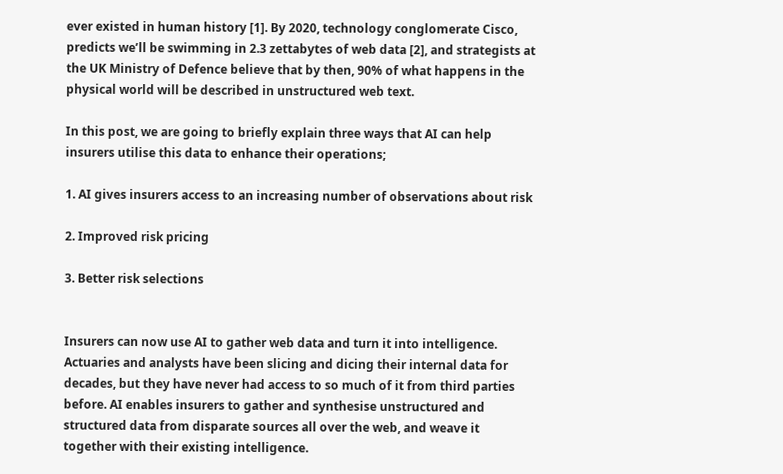ever existed in human history [1]. By 2020, technology conglomerate Cisco, predicts we’ll be swimming in 2.3 zettabytes of web data [2], and strategists at the UK Ministry of Defence believe that by then, 90% of what happens in the physical world will be described in unstructured web text.

In this post, we are going to briefly explain three ways that AI can help insurers utilise this data to enhance their operations;

1. AI gives insurers access to an increasing number of observations about risk

2. Improved risk pricing

3. Better risk selections


Insurers can now use AI to gather web data and turn it into intelligence. Actuaries and analysts have been slicing and dicing their internal data for decades, but they have never had access to so much of it from third parties before. AI enables insurers to gather and synthesise unstructured and structured data from disparate sources all over the web, and weave it together with their existing intelligence.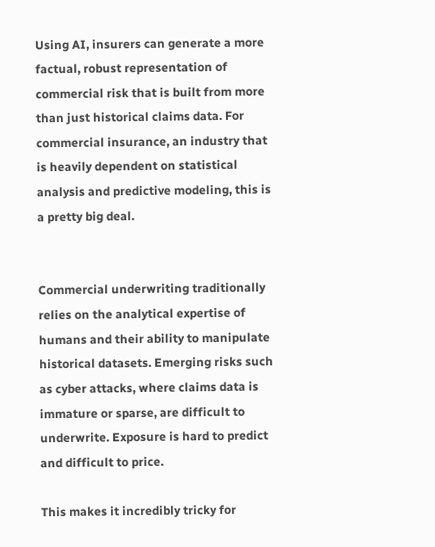Using AI, insurers can generate a more factual, robust representation of commercial risk that is built from more than just historical claims data. For commercial insurance, an industry that is heavily dependent on statistical analysis and predictive modeling, this is a pretty big deal.


Commercial underwriting traditionally relies on the analytical expertise of humans and their ability to manipulate historical datasets. Emerging risks such as cyber attacks, where claims data is immature or sparse, are difficult to underwrite. Exposure is hard to predict and difficult to price.

This makes it incredibly tricky for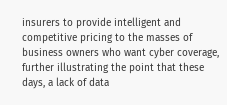insurers to provide intelligent and competitive pricing to the masses of business owners who want cyber coverage, further illustrating the point that these days, a lack of data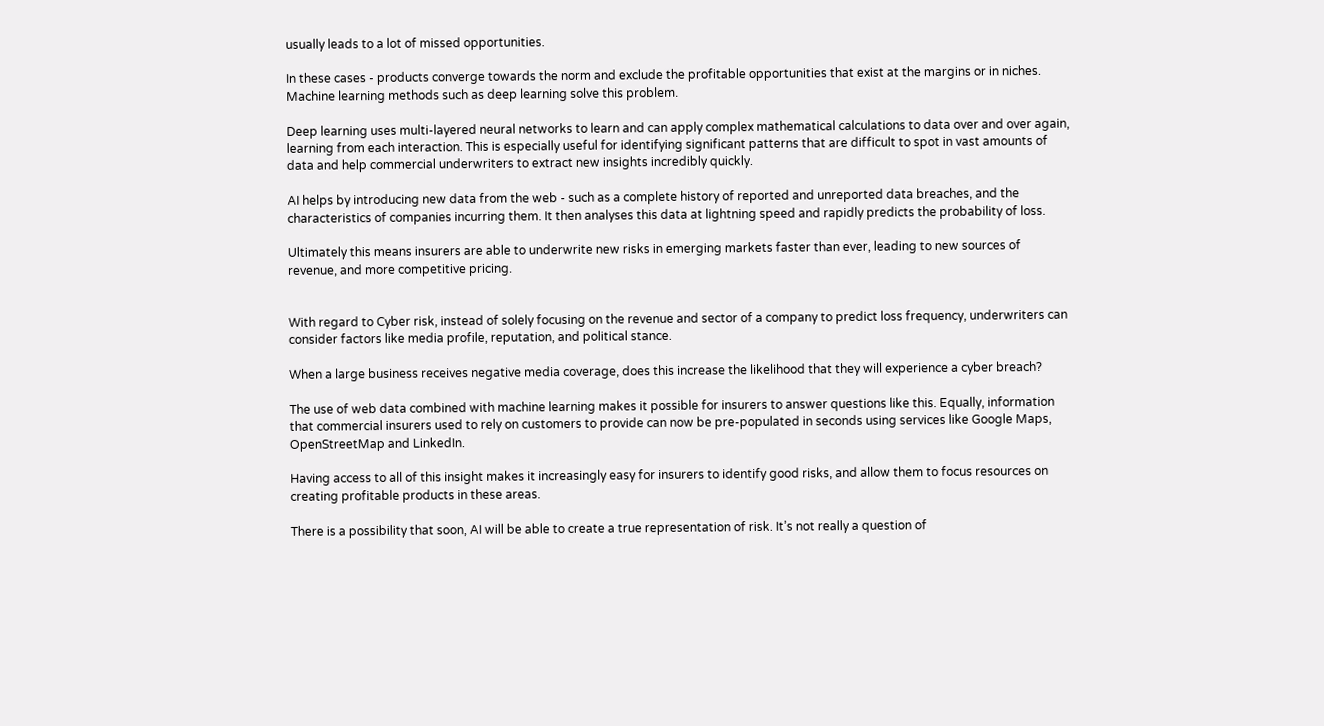usually leads to a lot of missed opportunities.

In these cases - products converge towards the norm and exclude the profitable opportunities that exist at the margins or in niches. Machine learning methods such as deep learning solve this problem.

Deep learning uses multi-layered neural networks to learn and can apply complex mathematical calculations to data over and over again, learning from each interaction. This is especially useful for identifying significant patterns that are difficult to spot in vast amounts of data and help commercial underwriters to extract new insights incredibly quickly.

AI helps by introducing new data from the web - such as a complete history of reported and unreported data breaches, and the characteristics of companies incurring them. It then analyses this data at lightning speed and rapidly predicts the probability of loss.

Ultimately this means insurers are able to underwrite new risks in emerging markets faster than ever, leading to new sources of revenue, and more competitive pricing.


With regard to Cyber risk, instead of solely focusing on the revenue and sector of a company to predict loss frequency, underwriters can consider factors like media profile, reputation, and political stance.

When a large business receives negative media coverage, does this increase the likelihood that they will experience a cyber breach?

The use of web data combined with machine learning makes it possible for insurers to answer questions like this. Equally, information that commercial insurers used to rely on customers to provide can now be pre-populated in seconds using services like Google Maps, OpenStreetMap and LinkedIn.

Having access to all of this insight makes it increasingly easy for insurers to identify good risks, and allow them to focus resources on creating profitable products in these areas.

There is a possibility that soon, AI will be able to create a true representation of risk. It’s not really a question of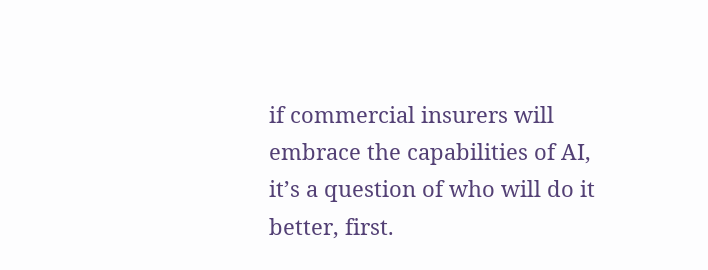if commercial insurers will embrace the capabilities of AI, it’s a question of who will do it better, first.